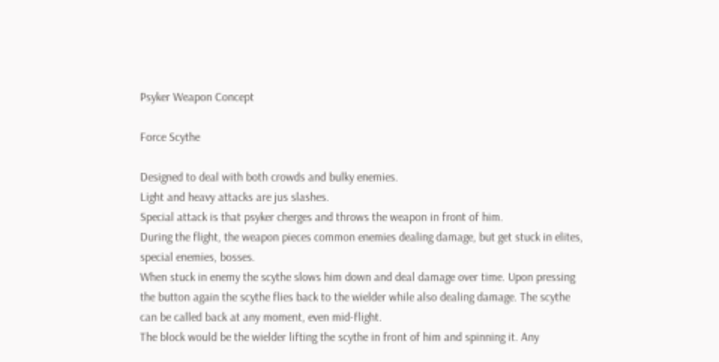Psyker Weapon Concept

Force Scythe

Designed to deal with both crowds and bulky enemies.
Light and heavy attacks are jus slashes.
Special attack is that psyker cherges and throws the weapon in front of him.
During the flight, the weapon pieces common enemies dealing damage, but get stuck in elites, special enemies, bosses.
When stuck in enemy the scythe slows him down and deal damage over time. Upon pressing the button again the scythe flies back to the wielder while also dealing damage. The scythe can be called back at any moment, even mid-flight.
The block would be the wielder lifting the scythe in front of him and spinning it. Any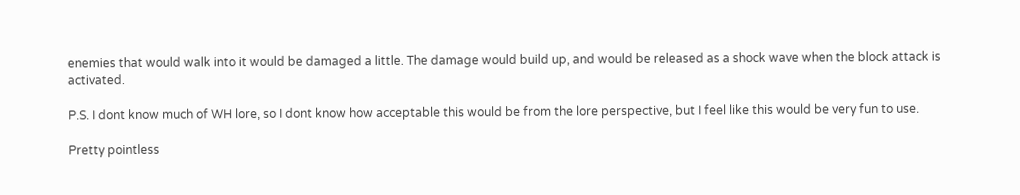enemies that would walk into it would be damaged a little. The damage would build up, and would be released as a shock wave when the block attack is activated.

P.S. I dont know much of WH lore, so I dont know how acceptable this would be from the lore perspective, but I feel like this would be very fun to use.

Pretty pointless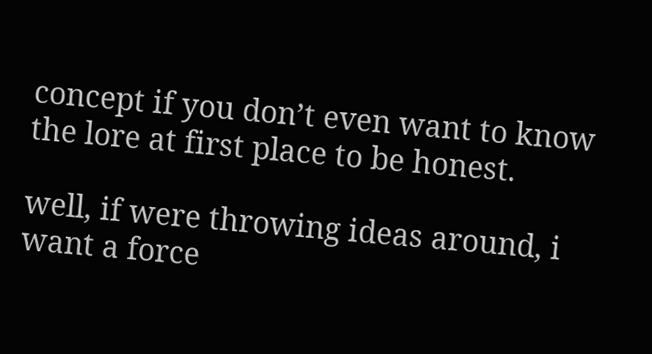concept if you don’t even want to know the lore at first place to be honest.

well, if were throwing ideas around, i want a force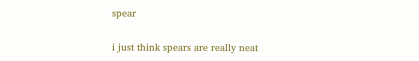spear

i just think spears are really neat